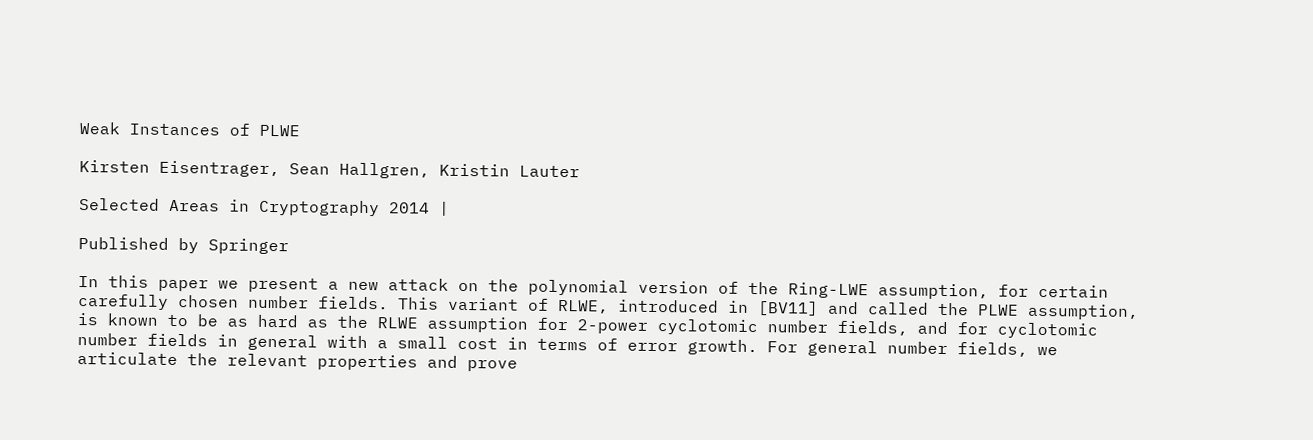Weak Instances of PLWE

Kirsten Eisentrager, Sean Hallgren, Kristin Lauter

Selected Areas in Cryptography 2014 |

Published by Springer

In this paper we present a new attack on the polynomial version of the Ring-LWE assumption, for certain carefully chosen number fields. This variant of RLWE, introduced in [BV11] and called the PLWE assumption, is known to be as hard as the RLWE assumption for 2-power cyclotomic number fields, and for cyclotomic number fields in general with a small cost in terms of error growth. For general number fields, we articulate the relevant properties and prove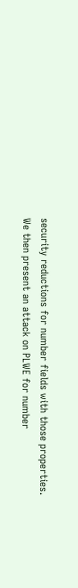security reductions for number fields with those properties. We then present an attack on PLWE for number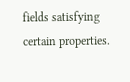fields satisfying certain properties.